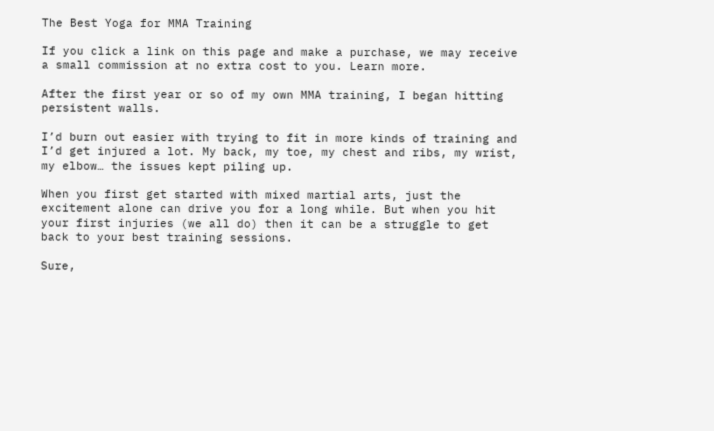The Best Yoga for MMA Training

If you click a link on this page and make a purchase, we may receive a small commission at no extra cost to you. Learn more.

After the first year or so of my own MMA training, I began hitting persistent walls.

I’d burn out easier with trying to fit in more kinds of training and I’d get injured a lot. My back, my toe, my chest and ribs, my wrist, my elbow… the issues kept piling up.

When you first get started with mixed martial arts, just the excitement alone can drive you for a long while. But when you hit your first injuries (we all do) then it can be a struggle to get back to your best training sessions.

Sure,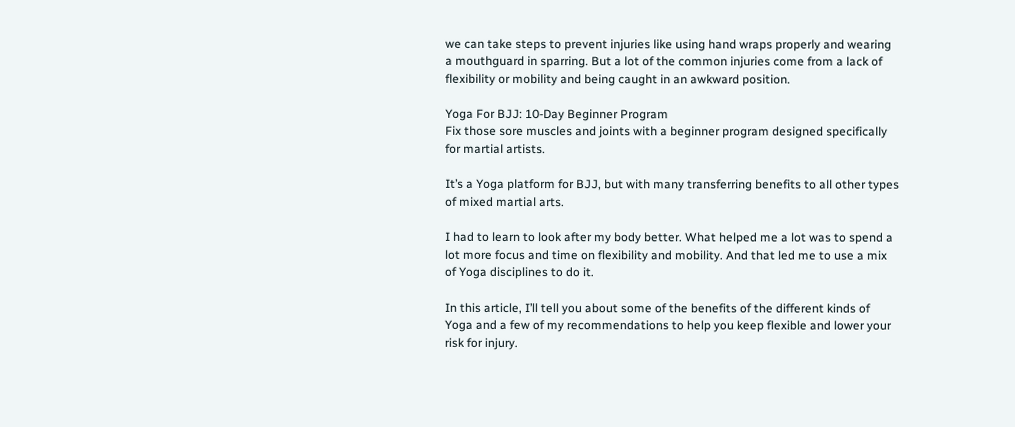we can take steps to prevent injuries like using hand wraps properly and wearing a mouthguard in sparring. But a lot of the common injuries come from a lack of flexibility or mobility and being caught in an awkward position.

Yoga For BJJ: 10-Day Beginner Program
Fix those sore muscles and joints with a beginner program designed specifically for martial artists.

It’s a Yoga platform for BJJ, but with many transferring benefits to all other types of mixed martial arts.

I had to learn to look after my body better. What helped me a lot was to spend a lot more focus and time on flexibility and mobility. And that led me to use a mix of Yoga disciplines to do it.

In this article, I’ll tell you about some of the benefits of the different kinds of Yoga and a few of my recommendations to help you keep flexible and lower your risk for injury.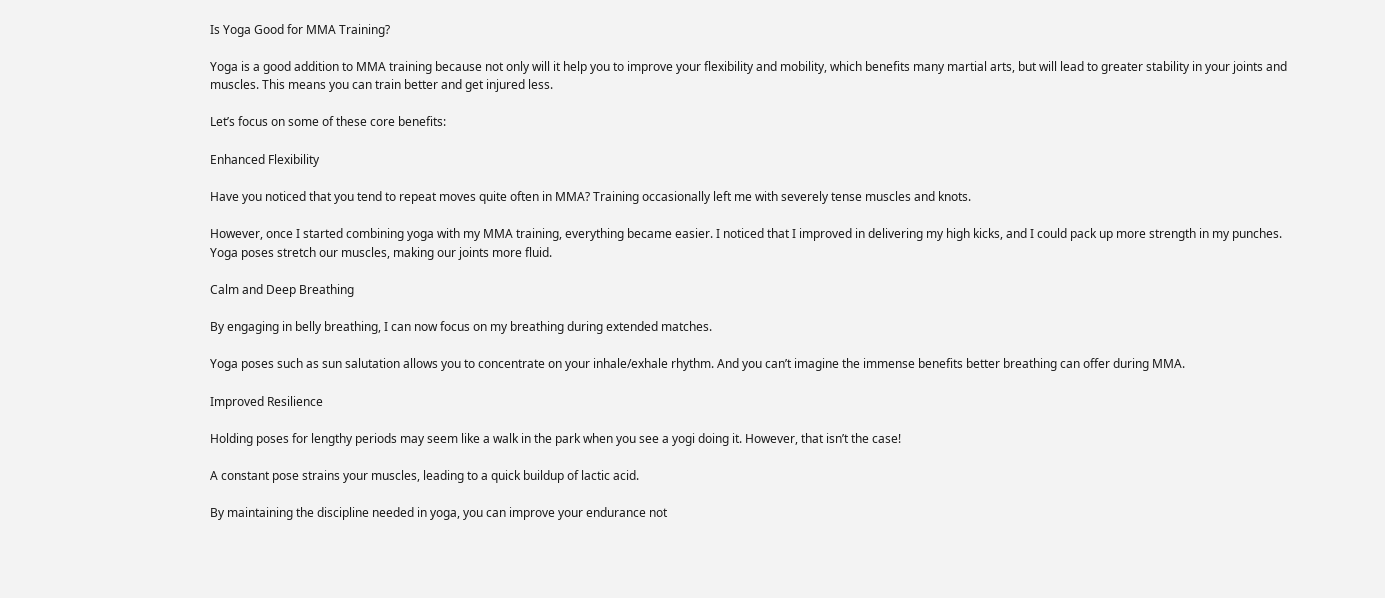Is Yoga Good for MMA Training?

Yoga is a good addition to MMA training because not only will it help you to improve your flexibility and mobility, which benefits many martial arts, but will lead to greater stability in your joints and muscles. This means you can train better and get injured less.

Let’s focus on some of these core benefits:

Enhanced Flexibility

Have you noticed that you tend to repeat moves quite often in MMA? Training occasionally left me with severely tense muscles and knots.

However, once I started combining yoga with my MMA training, everything became easier. I noticed that I improved in delivering my high kicks, and I could pack up more strength in my punches. Yoga poses stretch our muscles, making our joints more fluid.

Calm and Deep Breathing

By engaging in belly breathing, I can now focus on my breathing during extended matches.

Yoga poses such as sun salutation allows you to concentrate on your inhale/exhale rhythm. And you can’t imagine the immense benefits better breathing can offer during MMA.

Improved Resilience

Holding poses for lengthy periods may seem like a walk in the park when you see a yogi doing it. However, that isn’t the case!

A constant pose strains your muscles, leading to a quick buildup of lactic acid.

By maintaining the discipline needed in yoga, you can improve your endurance not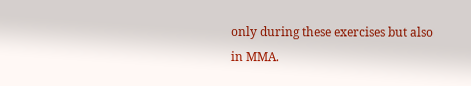only during these exercises but also in MMA.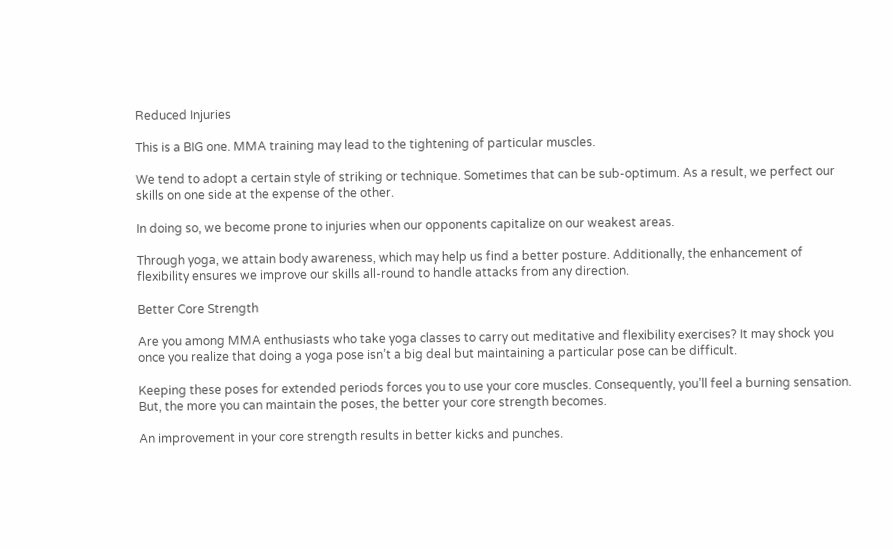Reduced Injuries

This is a BIG one. MMA training may lead to the tightening of particular muscles.

We tend to adopt a certain style of striking or technique. Sometimes that can be sub-optimum. As a result, we perfect our skills on one side at the expense of the other.

In doing so, we become prone to injuries when our opponents capitalize on our weakest areas.

Through yoga, we attain body awareness, which may help us find a better posture. Additionally, the enhancement of flexibility ensures we improve our skills all-round to handle attacks from any direction.

Better Core Strength

Are you among MMA enthusiasts who take yoga classes to carry out meditative and flexibility exercises? It may shock you once you realize that doing a yoga pose isn’t a big deal but maintaining a particular pose can be difficult.

Keeping these poses for extended periods forces you to use your core muscles. Consequently, you’ll feel a burning sensation. But, the more you can maintain the poses, the better your core strength becomes.

An improvement in your core strength results in better kicks and punches.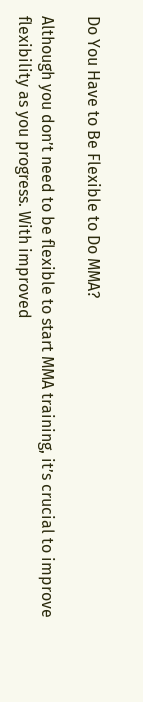Do You Have to Be Flexible to Do MMA?

Although you don’t need to be flexible to start MMA training, it’s crucial to improve flexibility as you progress. With improved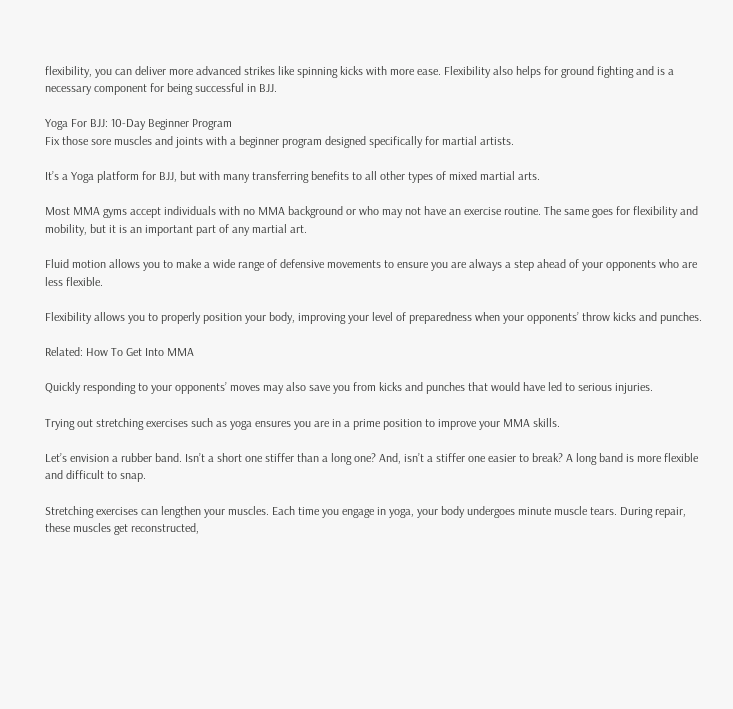flexibility, you can deliver more advanced strikes like spinning kicks with more ease. Flexibility also helps for ground fighting and is a necessary component for being successful in BJJ.

Yoga For BJJ: 10-Day Beginner Program
Fix those sore muscles and joints with a beginner program designed specifically for martial artists.

It’s a Yoga platform for BJJ, but with many transferring benefits to all other types of mixed martial arts.

Most MMA gyms accept individuals with no MMA background or who may not have an exercise routine. The same goes for flexibility and mobility, but it is an important part of any martial art.

Fluid motion allows you to make a wide range of defensive movements to ensure you are always a step ahead of your opponents who are less flexible.

Flexibility allows you to properly position your body, improving your level of preparedness when your opponents’ throw kicks and punches.

Related: How To Get Into MMA

Quickly responding to your opponents’ moves may also save you from kicks and punches that would have led to serious injuries.

Trying out stretching exercises such as yoga ensures you are in a prime position to improve your MMA skills.

Let’s envision a rubber band. Isn’t a short one stiffer than a long one? And, isn’t a stiffer one easier to break? A long band is more flexible and difficult to snap.

Stretching exercises can lengthen your muscles. Each time you engage in yoga, your body undergoes minute muscle tears. During repair, these muscles get reconstructed,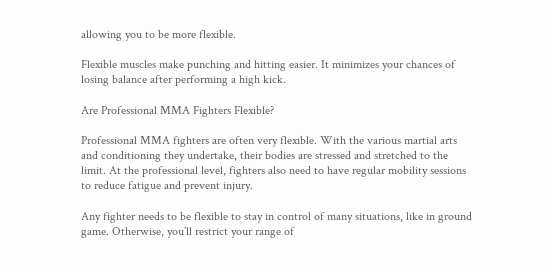allowing you to be more flexible.

Flexible muscles make punching and hitting easier. It minimizes your chances of losing balance after performing a high kick.

Are Professional MMA Fighters Flexible?

Professional MMA fighters are often very flexible. With the various martial arts and conditioning they undertake, their bodies are stressed and stretched to the limit. At the professional level, fighters also need to have regular mobility sessions to reduce fatigue and prevent injury.

Any fighter needs to be flexible to stay in control of many situations, like in ground game. Otherwise, you’ll restrict your range of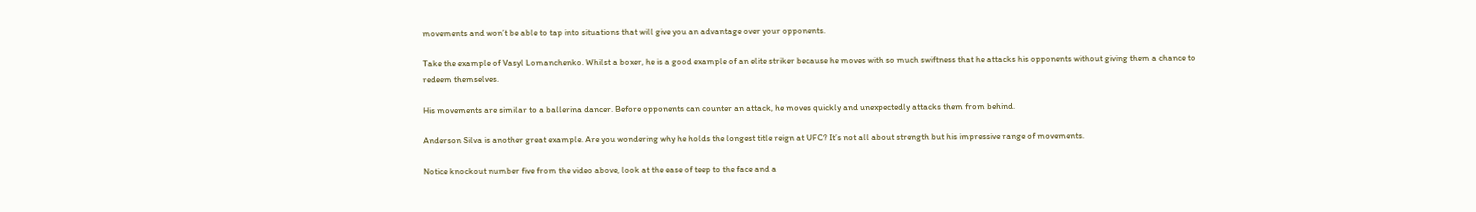movements and won’t be able to tap into situations that will give you an advantage over your opponents.

Take the example of Vasyl Lomanchenko. Whilst a boxer, he is a good example of an elite striker because he moves with so much swiftness that he attacks his opponents without giving them a chance to redeem themselves.

His movements are similar to a ballerina dancer. Before opponents can counter an attack, he moves quickly and unexpectedly attacks them from behind.

Anderson Silva is another great example. Are you wondering why he holds the longest title reign at UFC? It’s not all about strength but his impressive range of movements.

Notice knockout number five from the video above, look at the ease of teep to the face and a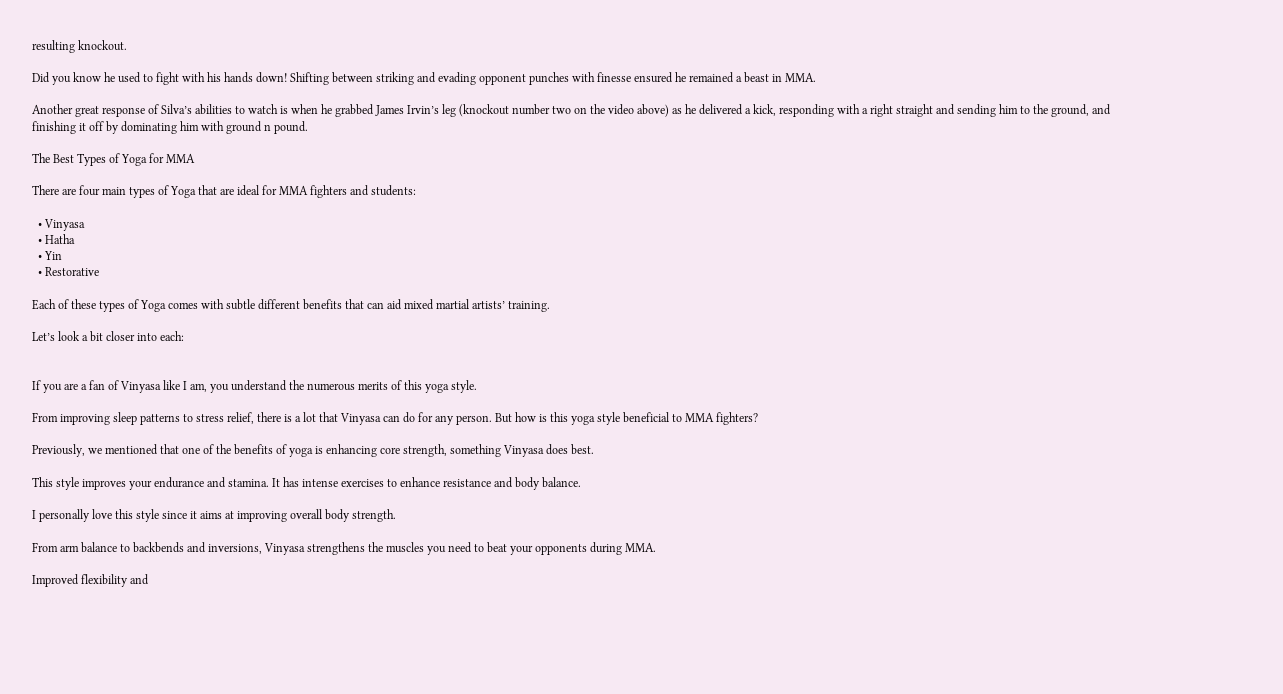resulting knockout.

Did you know he used to fight with his hands down! Shifting between striking and evading opponent punches with finesse ensured he remained a beast in MMA.

Another great response of Silva’s abilities to watch is when he grabbed James Irvin’s leg (knockout number two on the video above) as he delivered a kick, responding with a right straight and sending him to the ground, and finishing it off by dominating him with ground n pound.

The Best Types of Yoga for MMA

There are four main types of Yoga that are ideal for MMA fighters and students:

  • Vinyasa
  • Hatha
  • Yin
  • Restorative

Each of these types of Yoga comes with subtle different benefits that can aid mixed martial artists’ training.

Let’s look a bit closer into each:


If you are a fan of Vinyasa like I am, you understand the numerous merits of this yoga style.

From improving sleep patterns to stress relief, there is a lot that Vinyasa can do for any person. But how is this yoga style beneficial to MMA fighters?

Previously, we mentioned that one of the benefits of yoga is enhancing core strength, something Vinyasa does best.

This style improves your endurance and stamina. It has intense exercises to enhance resistance and body balance.

I personally love this style since it aims at improving overall body strength.

From arm balance to backbends and inversions, Vinyasa strengthens the muscles you need to beat your opponents during MMA.

Improved flexibility and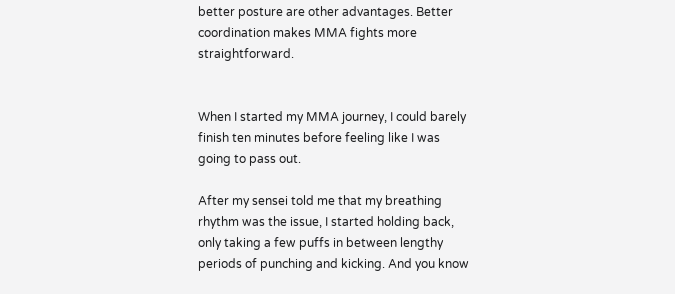better posture are other advantages. Better coordination makes MMA fights more straightforward.


When I started my MMA journey, I could barely finish ten minutes before feeling like I was going to pass out.

After my sensei told me that my breathing rhythm was the issue, I started holding back, only taking a few puffs in between lengthy periods of punching and kicking. And you know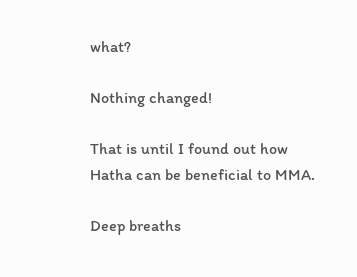what?

Nothing changed!

That is until I found out how Hatha can be beneficial to MMA.

Deep breaths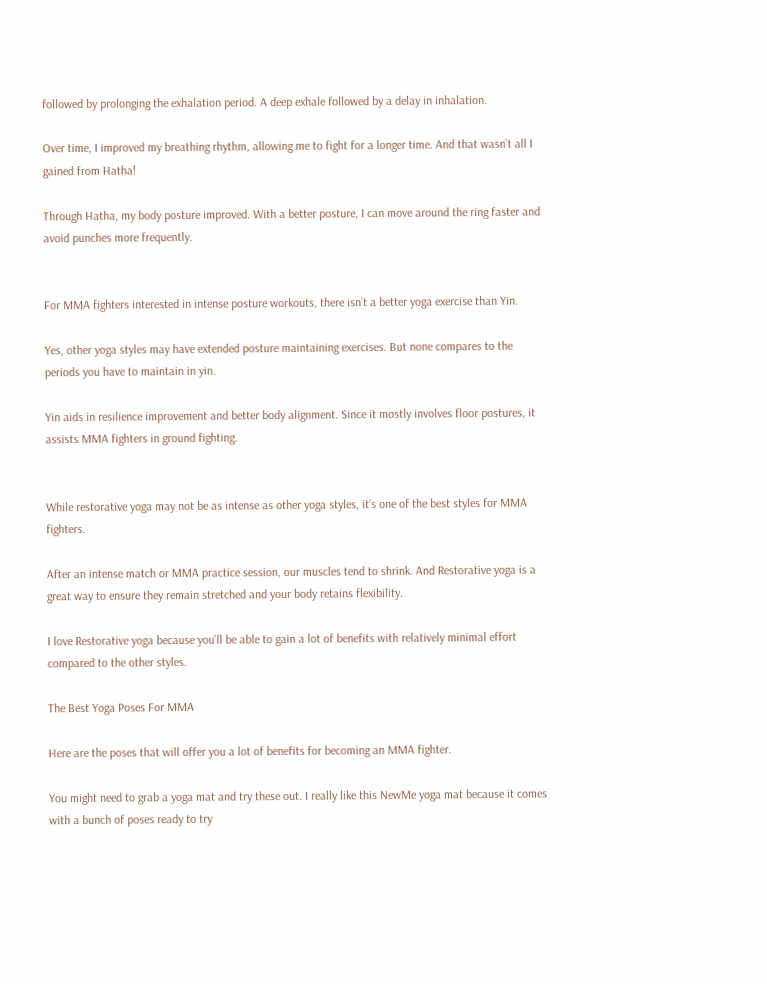followed by prolonging the exhalation period. A deep exhale followed by a delay in inhalation.

Over time, I improved my breathing rhythm, allowing me to fight for a longer time. And that wasn’t all I gained from Hatha!

Through Hatha, my body posture improved. With a better posture, I can move around the ring faster and avoid punches more frequently.


For MMA fighters interested in intense posture workouts, there isn’t a better yoga exercise than Yin.

Yes, other yoga styles may have extended posture maintaining exercises. But none compares to the periods you have to maintain in yin.

Yin aids in resilience improvement and better body alignment. Since it mostly involves floor postures, it assists MMA fighters in ground fighting.


While restorative yoga may not be as intense as other yoga styles, it’s one of the best styles for MMA fighters.

After an intense match or MMA practice session, our muscles tend to shrink. And Restorative yoga is a great way to ensure they remain stretched and your body retains flexibility.

I love Restorative yoga because you’ll be able to gain a lot of benefits with relatively minimal effort compared to the other styles.

The Best Yoga Poses For MMA

Here are the poses that will offer you a lot of benefits for becoming an MMA fighter.

You might need to grab a yoga mat and try these out. I really like this NewMe yoga mat because it comes with a bunch of poses ready to try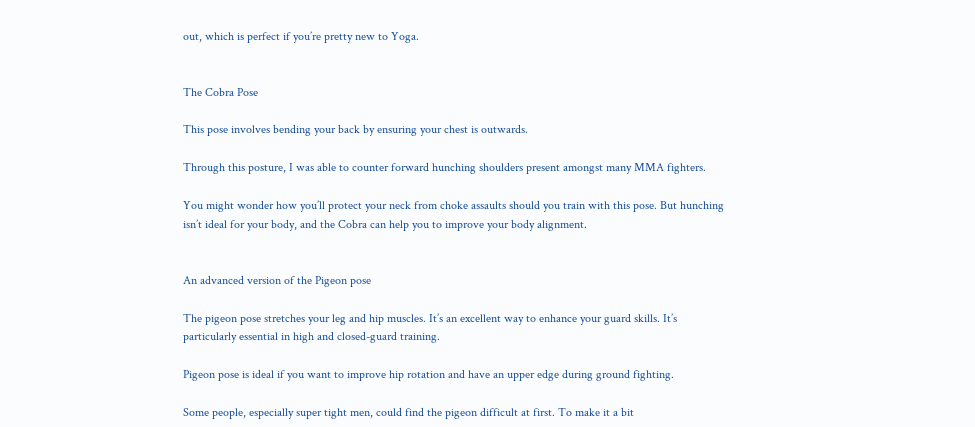out, which is perfect if you’re pretty new to Yoga.


The Cobra Pose

This pose involves bending your back by ensuring your chest is outwards.

Through this posture, I was able to counter forward hunching shoulders present amongst many MMA fighters.

You might wonder how you’ll protect your neck from choke assaults should you train with this pose. But hunching isn’t ideal for your body, and the Cobra can help you to improve your body alignment.


An advanced version of the Pigeon pose

The pigeon pose stretches your leg and hip muscles. It’s an excellent way to enhance your guard skills. It’s particularly essential in high and closed-guard training.

Pigeon pose is ideal if you want to improve hip rotation and have an upper edge during ground fighting.

Some people, especially super tight men, could find the pigeon difficult at first. To make it a bit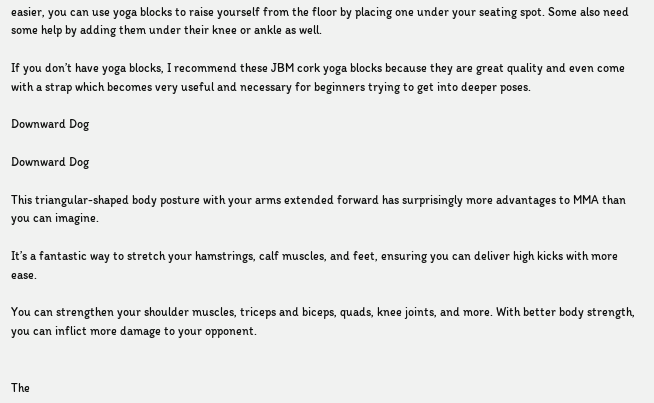easier, you can use yoga blocks to raise yourself from the floor by placing one under your seating spot. Some also need some help by adding them under their knee or ankle as well.

If you don’t have yoga blocks, I recommend these JBM cork yoga blocks because they are great quality and even come with a strap which becomes very useful and necessary for beginners trying to get into deeper poses.

Downward Dog

Downward Dog

This triangular-shaped body posture with your arms extended forward has surprisingly more advantages to MMA than you can imagine.

It’s a fantastic way to stretch your hamstrings, calf muscles, and feet, ensuring you can deliver high kicks with more ease.

You can strengthen your shoulder muscles, triceps and biceps, quads, knee joints, and more. With better body strength, you can inflict more damage to your opponent.


The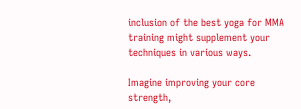inclusion of the best yoga for MMA training might supplement your techniques in various ways.

Imagine improving your core strength,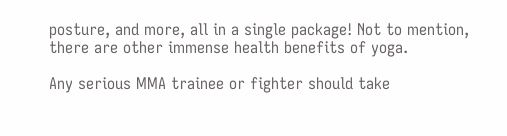posture, and more, all in a single package! Not to mention, there are other immense health benefits of yoga.

Any serious MMA trainee or fighter should take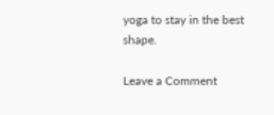yoga to stay in the best shape.

Leave a Comment